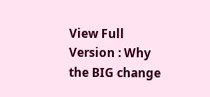View Full Version : Why the BIG change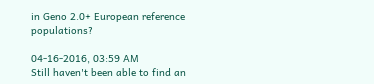in Geno 2.0+ European reference populations?

04-16-2016, 03:59 AM
Still haven't been able to find an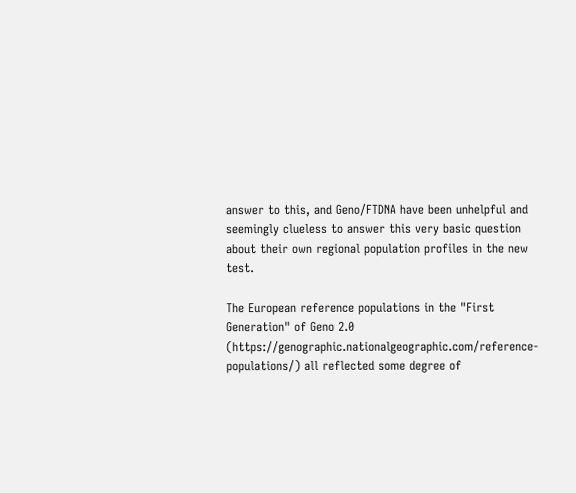answer to this, and Geno/FTDNA have been unhelpful and seemingly clueless to answer this very basic question about their own regional population profiles in the new test.

The European reference populations in the "First Generation" of Geno 2.0 (https://genographic.nationalgeographic.com/reference-populations/) all reflected some degree of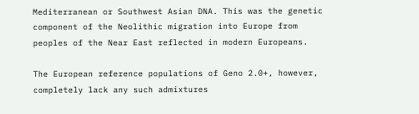Mediterranean or Southwest Asian DNA. This was the genetic component of the Neolithic migration into Europe from peoples of the Near East reflected in modern Europeans.

The European reference populations of Geno 2.0+, however, completely lack any such admixtures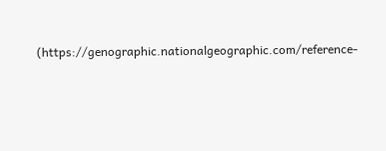(https://genographic.nationalgeographic.com/reference-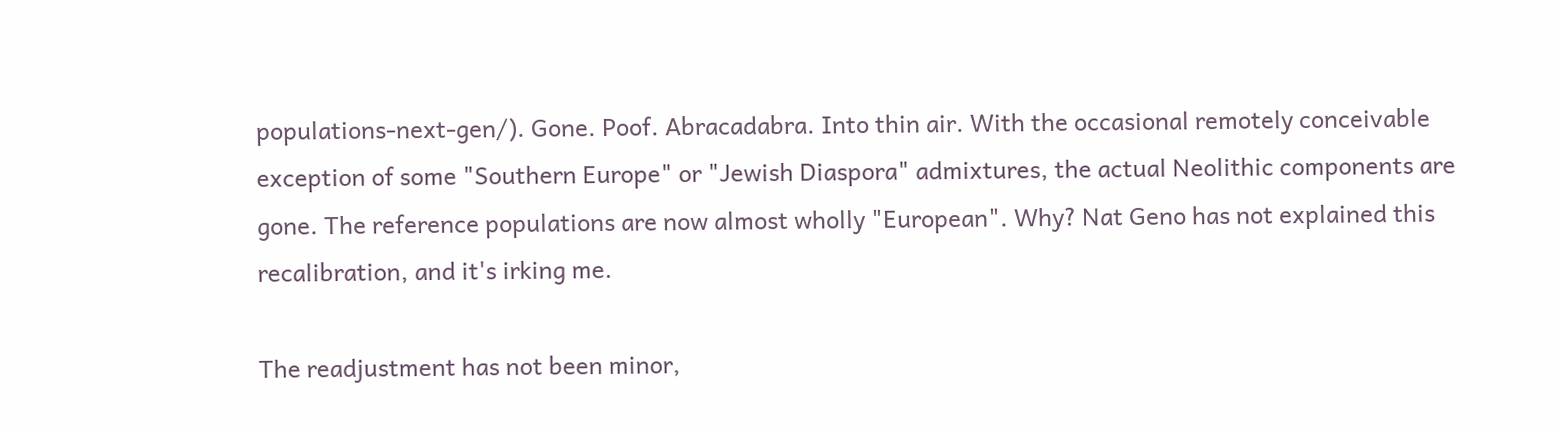populations-next-gen/). Gone. Poof. Abracadabra. Into thin air. With the occasional remotely conceivable exception of some "Southern Europe" or "Jewish Diaspora" admixtures, the actual Neolithic components are gone. The reference populations are now almost wholly "European". Why? Nat Geno has not explained this recalibration, and it's irking me.

The readjustment has not been minor,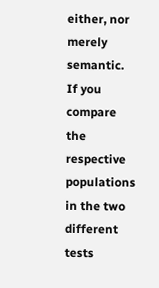either, nor merely semantic. If you compare the respective populations in the two different tests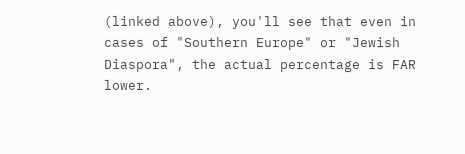(linked above), you'll see that even in cases of "Southern Europe" or "Jewish Diaspora", the actual percentage is FAR lower.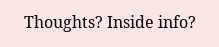Thoughts? Inside info?